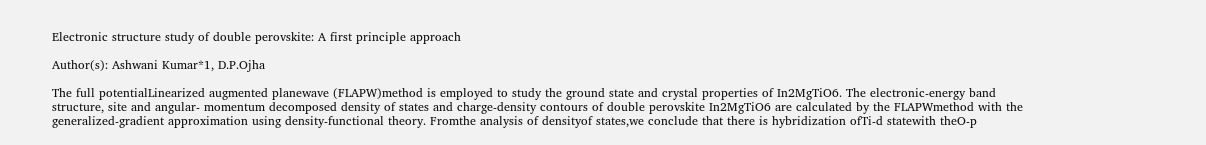Electronic structure study of double perovskite: A first principle approach

Author(s): Ashwani Kumar*1, D.P.Ojha

The full potentialLinearized augmented planewave (FLAPW)method is employed to study the ground state and crystal properties of In2MgTiO6. The electronic-energy band structure, site and angular- momentum decomposed density of states and charge-density contours of double perovskite In2MgTiO6 are calculated by the FLAPWmethod with the generalized-gradient approximation using density-functional theory. Fromthe analysis of densityof states,we conclude that there is hybridization ofTi-d statewith theO-p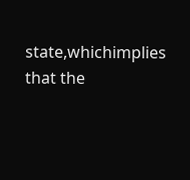state,whichimplies that the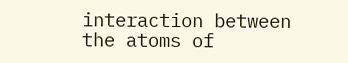interaction between the atoms of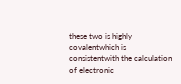these two is highly covalentwhich is consistentwith the calculation of electronic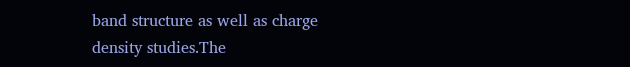band structure as well as charge density studies.The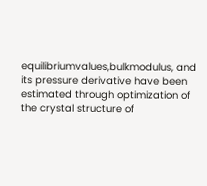equilibriumvalues,bulkmodulus, and its pressure derivative have been estimated through optimization of the crystal structure of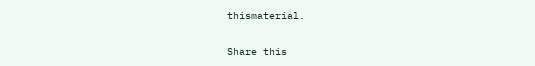thismaterial.

Share this